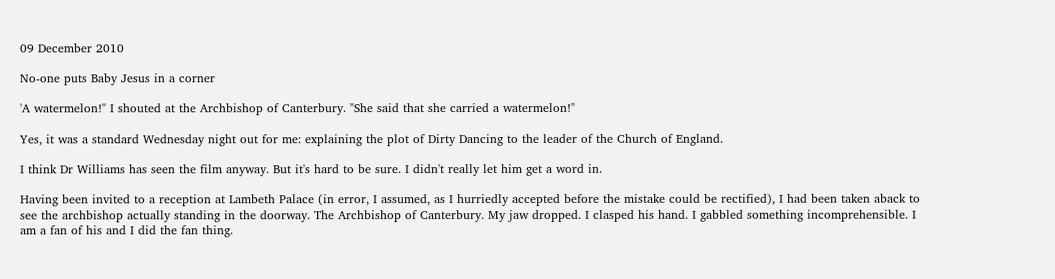09 December 2010

No-one puts Baby Jesus in a corner

'A watermelon!" I shouted at the Archbishop of Canterbury. "She said that she carried a watermelon!"

Yes, it was a standard Wednesday night out for me: explaining the plot of Dirty Dancing to the leader of the Church of England.

I think Dr Williams has seen the film anyway. But it's hard to be sure. I didn't really let him get a word in.

Having been invited to a reception at Lambeth Palace (in error, I assumed, as I hurriedly accepted before the mistake could be rectified), I had been taken aback to see the archbishop actually standing in the doorway. The Archbishop of Canterbury. My jaw dropped. I clasped his hand. I gabbled something incomprehensible. I am a fan of his and I did the fan thing.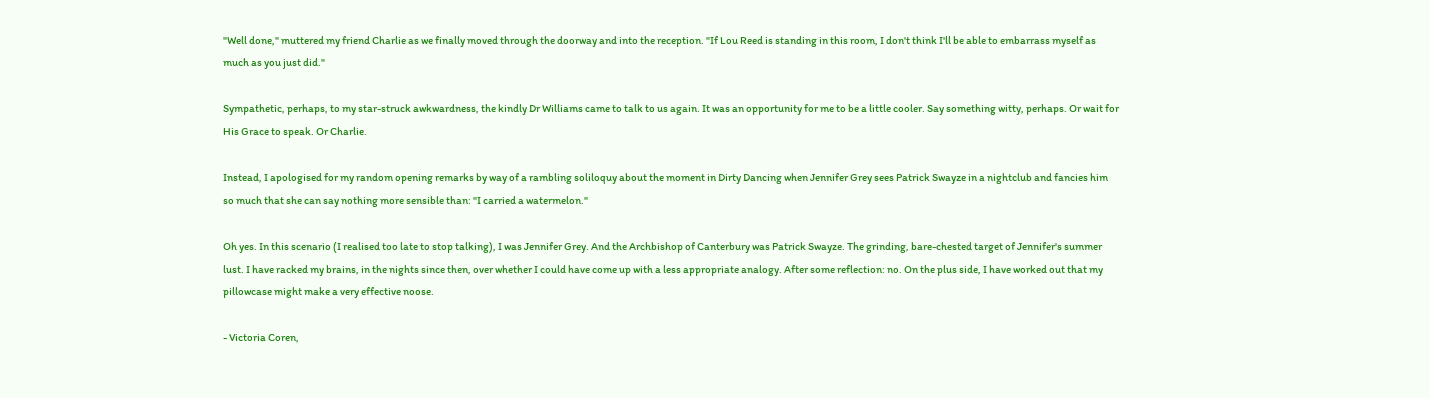"Well done," muttered my friend Charlie as we finally moved through the doorway and into the reception. "If Lou Reed is standing in this room, I don't think I'll be able to embarrass myself as much as you just did."

Sympathetic, perhaps, to my star-struck awkwardness, the kindly Dr Williams came to talk to us again. It was an opportunity for me to be a little cooler. Say something witty, perhaps. Or wait for His Grace to speak. Or Charlie.

Instead, I apologised for my random opening remarks by way of a rambling soliloquy about the moment in Dirty Dancing when Jennifer Grey sees Patrick Swayze in a nightclub and fancies him so much that she can say nothing more sensible than: "I carried a watermelon."

Oh yes. In this scenario (I realised too late to stop talking), I was Jennifer Grey. And the Archbishop of Canterbury was Patrick Swayze. The grinding, bare-chested target of Jennifer's summer lust. I have racked my brains, in the nights since then, over whether I could have come up with a less appropriate analogy. After some reflection: no. On the plus side, I have worked out that my pillowcase might make a very effective noose.

- Victoria Coren,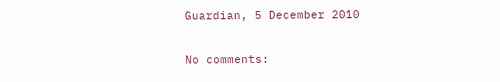Guardian, 5 December 2010

No comments: